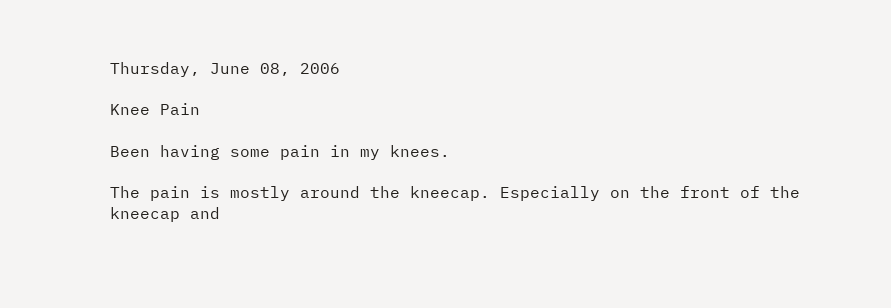Thursday, June 08, 2006

Knee Pain

Been having some pain in my knees.

The pain is mostly around the kneecap. Especially on the front of the
kneecap and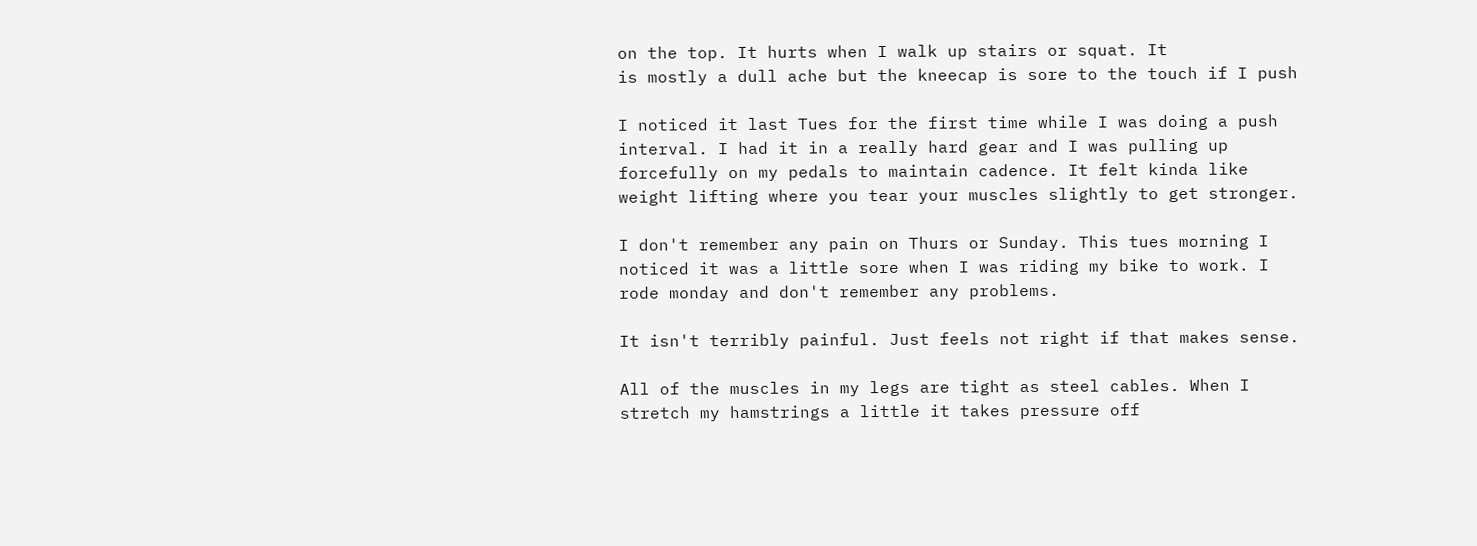on the top. It hurts when I walk up stairs or squat. It
is mostly a dull ache but the kneecap is sore to the touch if I push

I noticed it last Tues for the first time while I was doing a push
interval. I had it in a really hard gear and I was pulling up
forcefully on my pedals to maintain cadence. It felt kinda like
weight lifting where you tear your muscles slightly to get stronger.

I don't remember any pain on Thurs or Sunday. This tues morning I
noticed it was a little sore when I was riding my bike to work. I
rode monday and don't remember any problems.

It isn't terribly painful. Just feels not right if that makes sense.

All of the muscles in my legs are tight as steel cables. When I
stretch my hamstrings a little it takes pressure off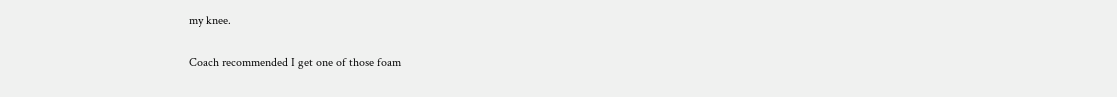my knee.

Coach recommended I get one of those foam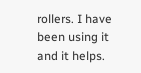rollers. I have been using it and it helps.